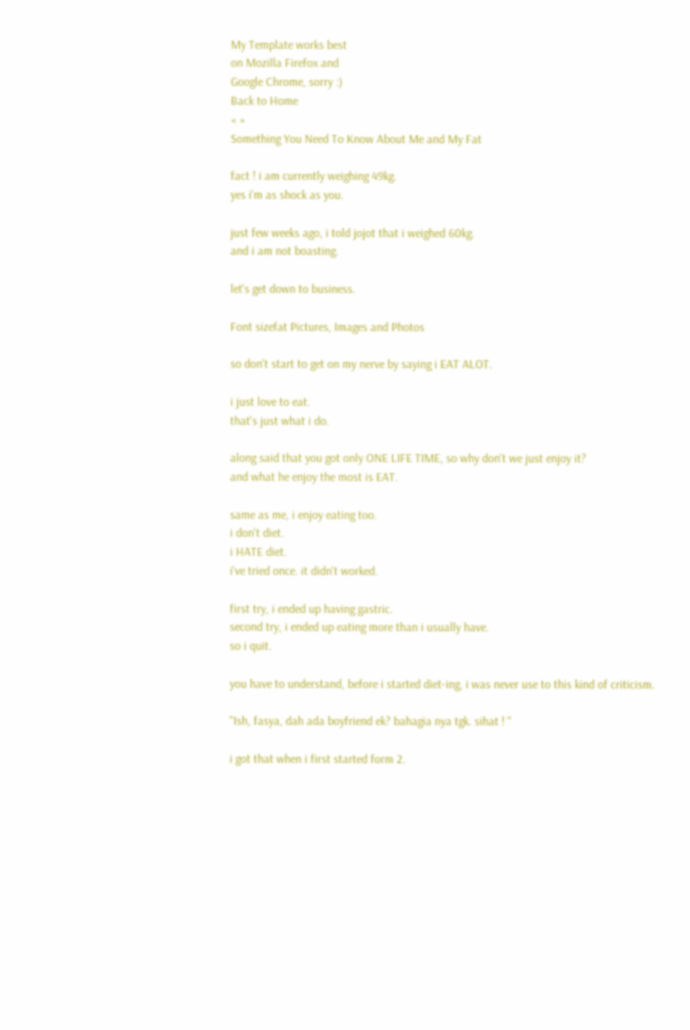My Template works best
on Mozilla Firefox and
Google Chrome, sorry :)
Back to Home
« »
Something You Need To Know About Me and My Fat

fact ! i am currently weighing 49kg.
yes i'm as shock as you.

just few weeks ago, i told jojot that i weighed 60kg.
and i am not boasting.

let's get down to business.

Font sizefat Pictures, Images and Photos

so don't start to get on my nerve by saying i EAT ALOT.

i just love to eat.
that's just what i do.

along said that you got only ONE LIFE TIME, so why don't we just enjoy it?
and what he enjoy the most is EAT.

same as me, i enjoy eating too.
i don't diet.
i HATE diet.
i've tried once. it didn't worked.

first try, i ended up having gastric.
second try, i ended up eating more than i usually have.
so i quit.

you have to understand, before i started diet-ing, i was never use to this kind of criticism.

"Ish, fasya, dah ada boyfriend ek? bahagia nya tgk. sihat ! "

i got that when i first started form 2.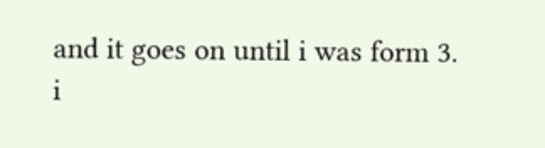and it goes on until i was form 3.
i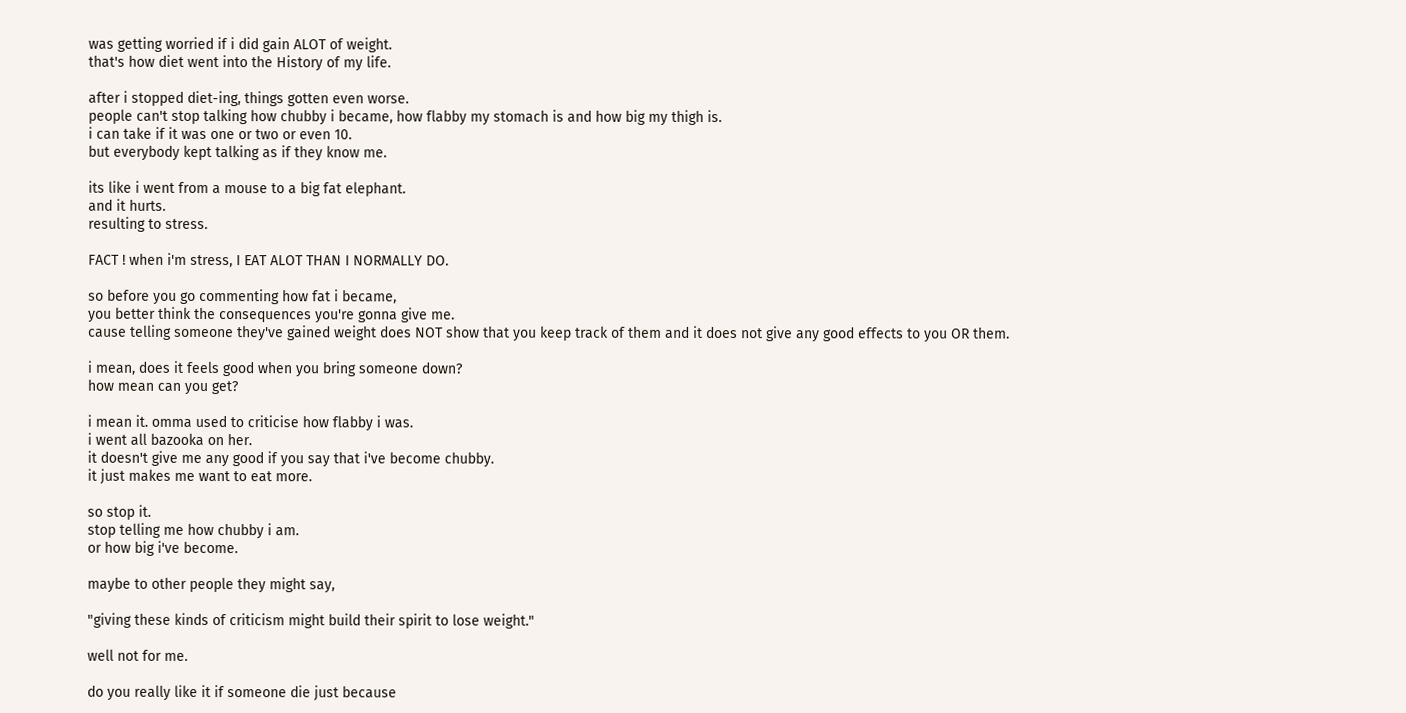was getting worried if i did gain ALOT of weight.
that's how diet went into the History of my life.

after i stopped diet-ing, things gotten even worse.
people can't stop talking how chubby i became, how flabby my stomach is and how big my thigh is.
i can take if it was one or two or even 10.
but everybody kept talking as if they know me.

its like i went from a mouse to a big fat elephant.
and it hurts.
resulting to stress.

FACT ! when i'm stress, I EAT ALOT THAN I NORMALLY DO.

so before you go commenting how fat i became,
you better think the consequences you're gonna give me.
cause telling someone they've gained weight does NOT show that you keep track of them and it does not give any good effects to you OR them.

i mean, does it feels good when you bring someone down?
how mean can you get?

i mean it. omma used to criticise how flabby i was.
i went all bazooka on her.
it doesn't give me any good if you say that i've become chubby.
it just makes me want to eat more.

so stop it.
stop telling me how chubby i am.
or how big i've become.

maybe to other people they might say,

"giving these kinds of criticism might build their spirit to lose weight."

well not for me.

do you really like it if someone die just because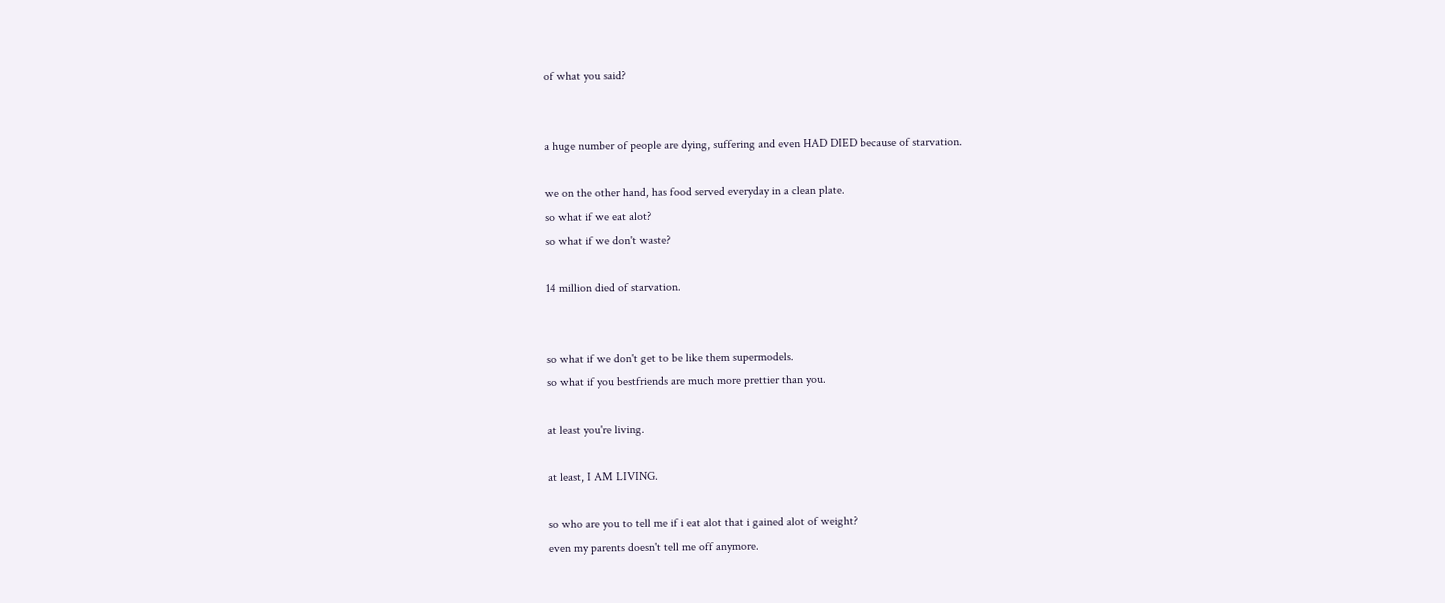of what you said?


a huge number of people are dying, suffering and even HAD DIED because of starvation.

we on the other hand, has food served everyday in a clean plate.
so what if we eat alot?
so what if we don't waste?

14 million died of starvation.


so what if we don't get to be like them supermodels.
so what if you bestfriends are much more prettier than you.

at least you're living.

at least, I AM LIVING.

so who are you to tell me if i eat alot that i gained alot of weight?
even my parents doesn't tell me off anymore.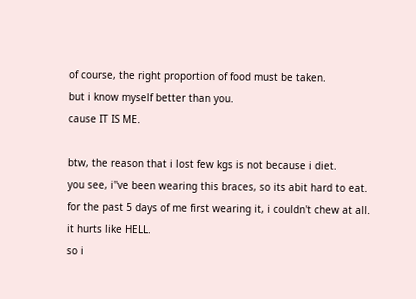of course, the right proportion of food must be taken.
but i know myself better than you.
cause IT IS ME.

btw, the reason that i lost few kgs is not because i diet.
you see, i''ve been wearing this braces, so its abit hard to eat.
for the past 5 days of me first wearing it, i couldn't chew at all.
it hurts like HELL.
so i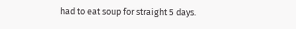had to eat soup for straight 5 days.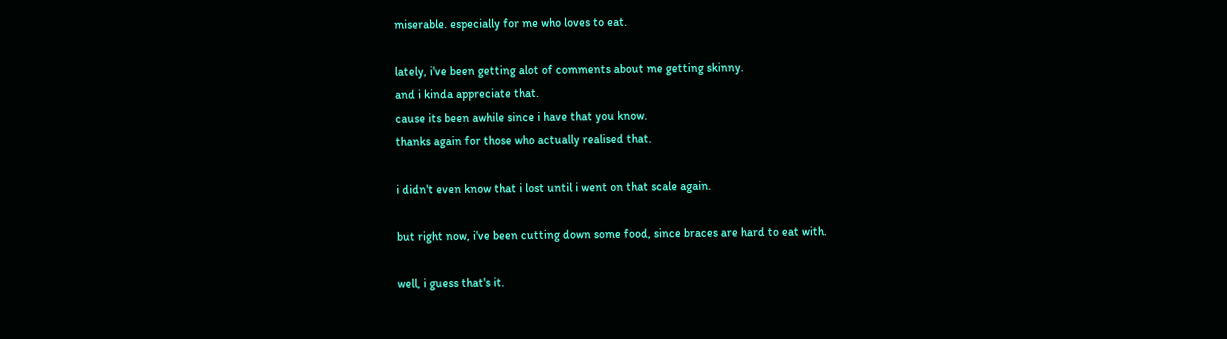miserable. especially for me who loves to eat.

lately, i've been getting alot of comments about me getting skinny.
and i kinda appreciate that.
cause its been awhile since i have that you know.
thanks again for those who actually realised that.

i didn't even know that i lost until i went on that scale again.

but right now, i've been cutting down some food, since braces are hard to eat with.

well, i guess that's it.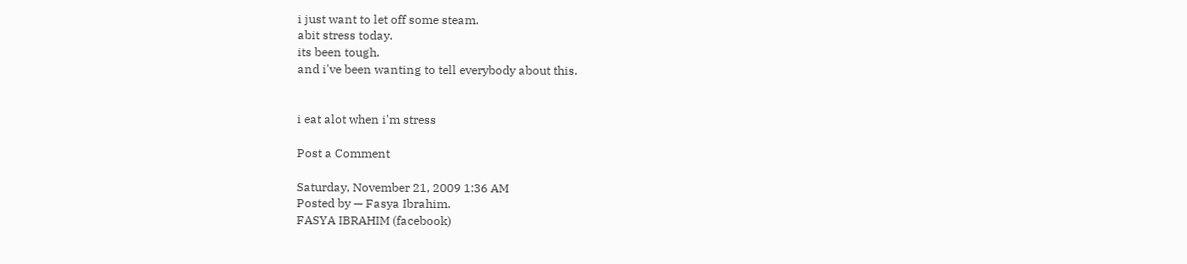i just want to let off some steam.
abit stress today.
its been tough.
and i've been wanting to tell everybody about this.


i eat alot when i'm stress

Post a Comment

Saturday, November 21, 2009 1:36 AM
Posted by — Fasya Ibrahim.
FASYA IBRAHIM (facebook)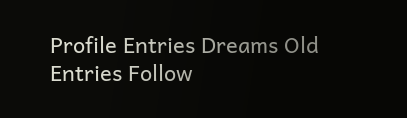Profile Entries Dreams Old Entries Follow